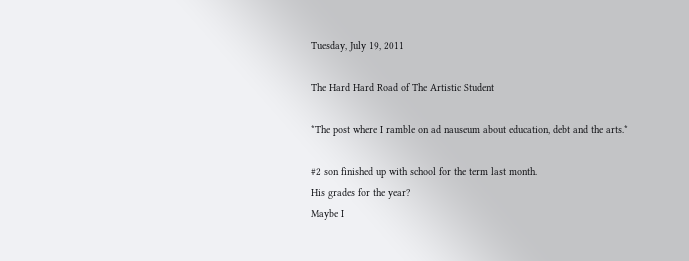Tuesday, July 19, 2011

The Hard Hard Road of The Artistic Student

*The post where I ramble on ad nauseum about education, debt and the arts.*

#2 son finished up with school for the term last month.
His grades for the year?
Maybe I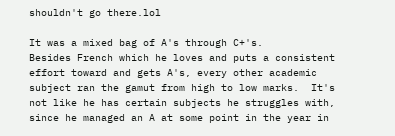shouldn't go there.lol

It was a mixed bag of A's through C+'s.
Besides French which he loves and puts a consistent effort toward and gets A's, every other academic subject ran the gamut from high to low marks.  It's not like he has certain subjects he struggles with, since he managed an A at some point in the year in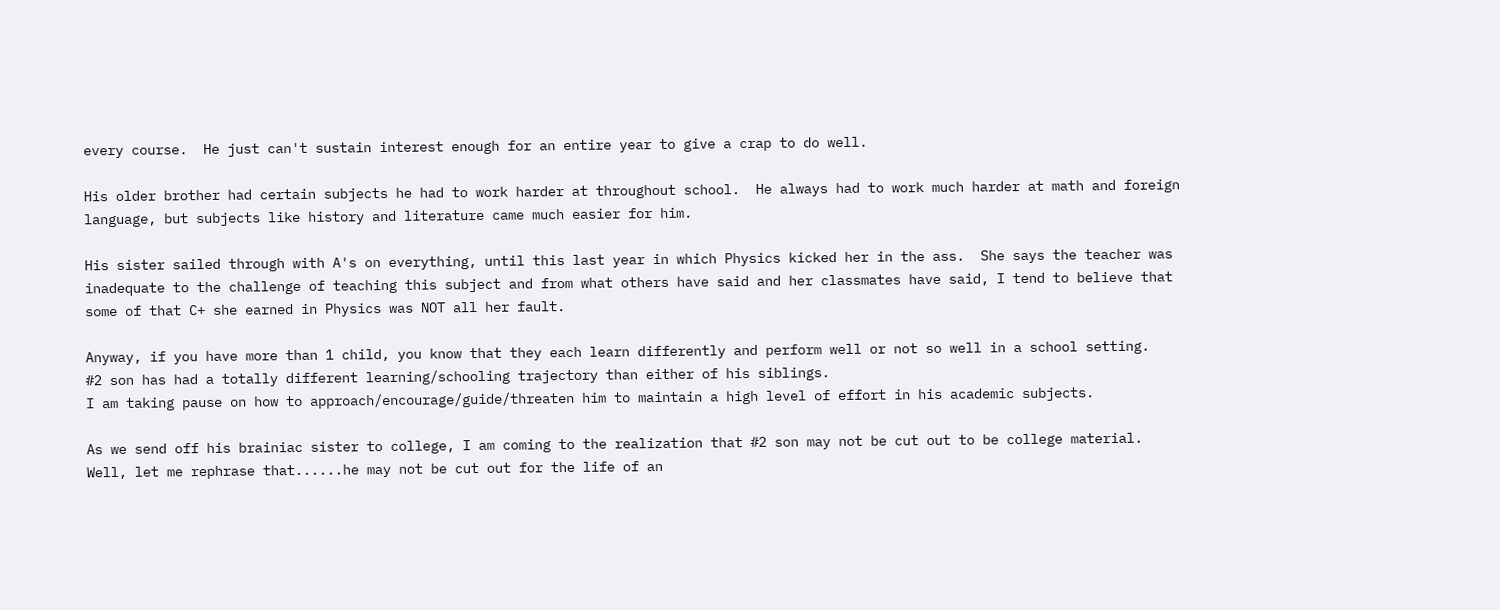every course.  He just can't sustain interest enough for an entire year to give a crap to do well.

His older brother had certain subjects he had to work harder at throughout school.  He always had to work much harder at math and foreign language, but subjects like history and literature came much easier for him.

His sister sailed through with A's on everything, until this last year in which Physics kicked her in the ass.  She says the teacher was inadequate to the challenge of teaching this subject and from what others have said and her classmates have said, I tend to believe that some of that C+ she earned in Physics was NOT all her fault.

Anyway, if you have more than 1 child, you know that they each learn differently and perform well or not so well in a school setting.
#2 son has had a totally different learning/schooling trajectory than either of his siblings.
I am taking pause on how to approach/encourage/guide/threaten him to maintain a high level of effort in his academic subjects.

As we send off his brainiac sister to college, I am coming to the realization that #2 son may not be cut out to be college material.
Well, let me rephrase that......he may not be cut out for the life of an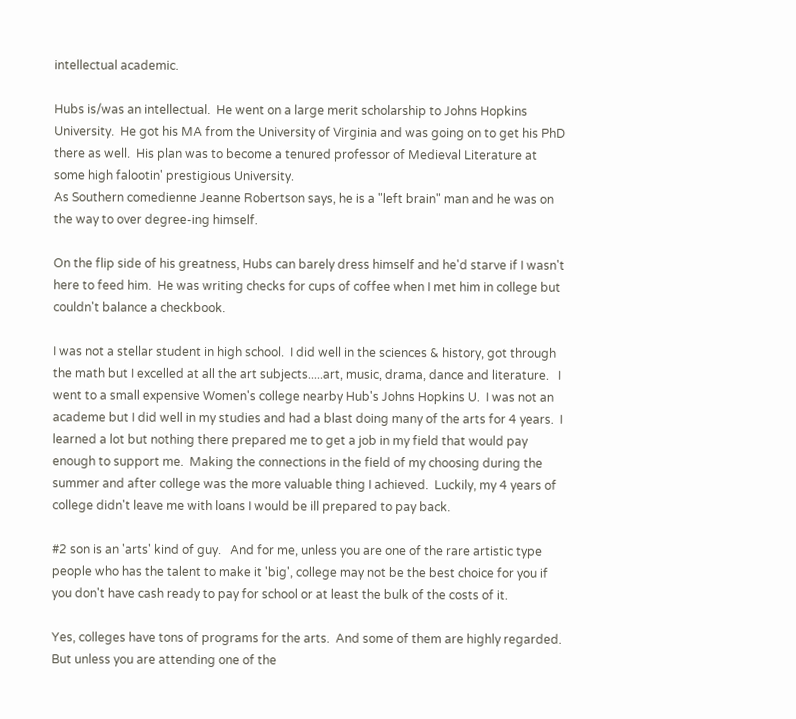intellectual academic.

Hubs is/was an intellectual.  He went on a large merit scholarship to Johns Hopkins University.  He got his MA from the University of Virginia and was going on to get his PhD there as well.  His plan was to become a tenured professor of Medieval Literature at some high falootin' prestigious University.
As Southern comedienne Jeanne Robertson says, he is a "left brain" man and he was on the way to over degree-ing himself.

On the flip side of his greatness, Hubs can barely dress himself and he'd starve if I wasn't here to feed him.  He was writing checks for cups of coffee when I met him in college but couldn't balance a checkbook.

I was not a stellar student in high school.  I did well in the sciences & history, got through the math but I excelled at all the art subjects.....art, music, drama, dance and literature.   I went to a small expensive Women's college nearby Hub's Johns Hopkins U.  I was not an academe but I did well in my studies and had a blast doing many of the arts for 4 years.  I learned a lot but nothing there prepared me to get a job in my field that would pay enough to support me.  Making the connections in the field of my choosing during the summer and after college was the more valuable thing I achieved.  Luckily, my 4 years of college didn't leave me with loans I would be ill prepared to pay back.

#2 son is an 'arts' kind of guy.   And for me, unless you are one of the rare artistic type people who has the talent to make it 'big', college may not be the best choice for you if you don't have cash ready to pay for school or at least the bulk of the costs of it.

Yes, colleges have tons of programs for the arts.  And some of them are highly regarded.
But unless you are attending one of the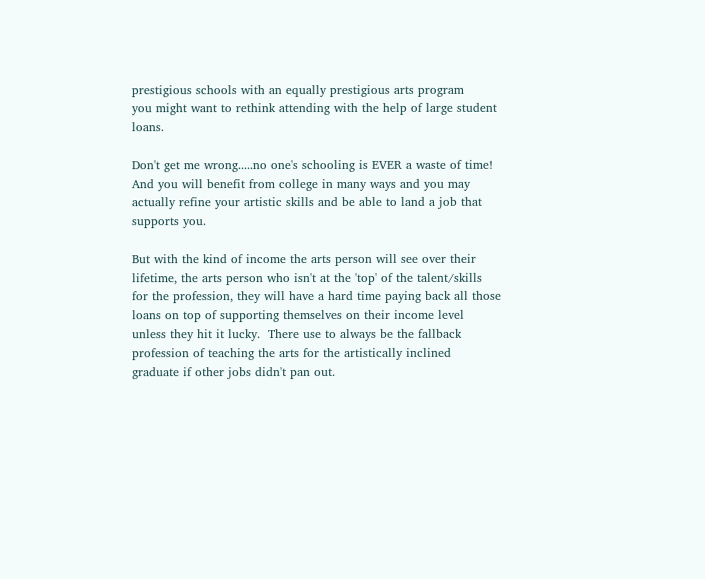prestigious schools with an equally prestigious arts program
you might want to rethink attending with the help of large student loans.

Don't get me wrong.....no one's schooling is EVER a waste of time!  And you will benefit from college in many ways and you may actually refine your artistic skills and be able to land a job that supports you.

But with the kind of income the arts person will see over their lifetime, the arts person who isn't at the 'top' of the talent/skills for the profession, they will have a hard time paying back all those loans on top of supporting themselves on their income level unless they hit it lucky.  There use to always be the fallback profession of teaching the arts for the artistically inclined graduate if other jobs didn't pan out.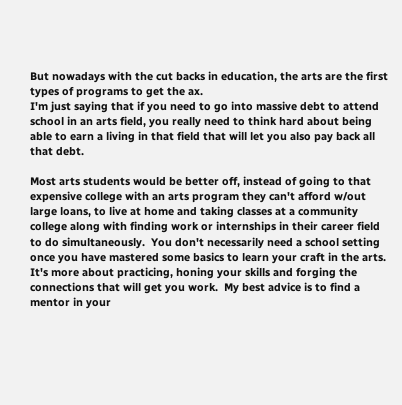But nowadays with the cut backs in education, the arts are the first types of programs to get the ax.
I'm just saying that if you need to go into massive debt to attend school in an arts field, you really need to think hard about being able to earn a living in that field that will let you also pay back all that debt.

Most arts students would be better off, instead of going to that expensive college with an arts program they can't afford w/out large loans, to live at home and taking classes at a community college along with finding work or internships in their career field to do simultaneously.  You don't necessarily need a school setting once you have mastered some basics to learn your craft in the arts.  It's more about practicing, honing your skills and forging the connections that will get you work.  My best advice is to find a mentor in your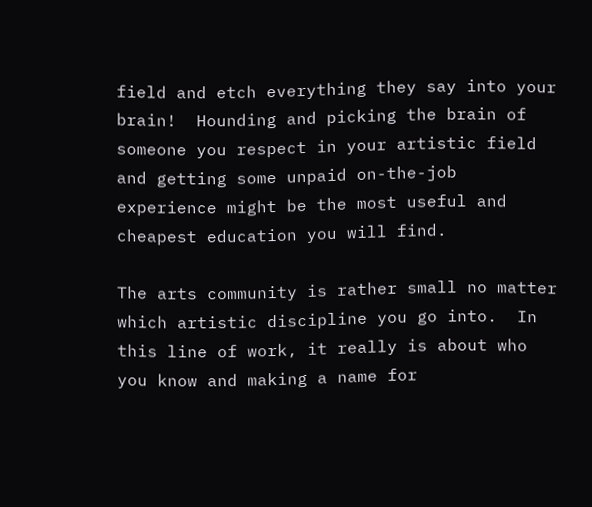field and etch everything they say into your brain!  Hounding and picking the brain of someone you respect in your artistic field and getting some unpaid on-the-job experience might be the most useful and cheapest education you will find.

The arts community is rather small no matter which artistic discipline you go into.  In this line of work, it really is about who you know and making a name for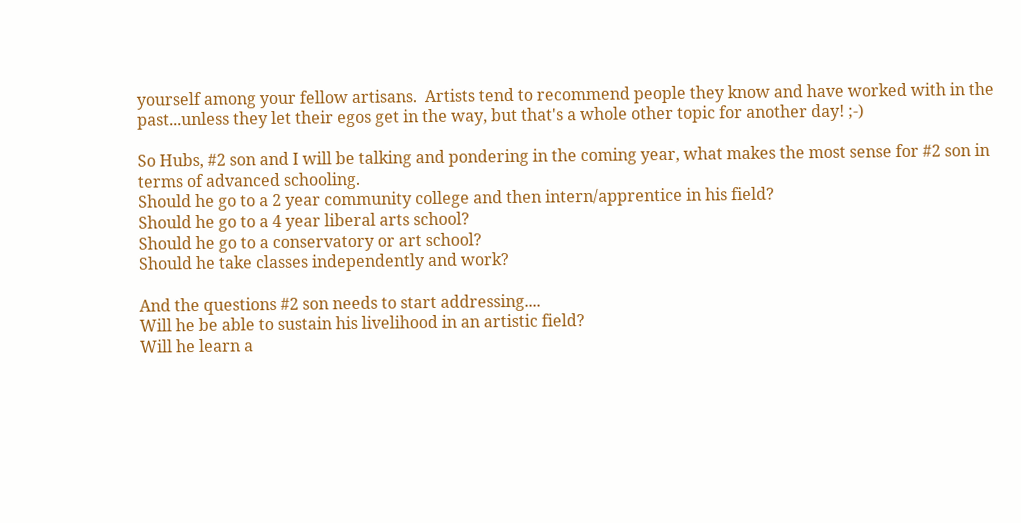yourself among your fellow artisans.  Artists tend to recommend people they know and have worked with in the past...unless they let their egos get in the way, but that's a whole other topic for another day! ;-)

So Hubs, #2 son and I will be talking and pondering in the coming year, what makes the most sense for #2 son in terms of advanced schooling.
Should he go to a 2 year community college and then intern/apprentice in his field?
Should he go to a 4 year liberal arts school?
Should he go to a conservatory or art school?
Should he take classes independently and work?

And the questions #2 son needs to start addressing....
Will he be able to sustain his livelihood in an artistic field?
Will he learn a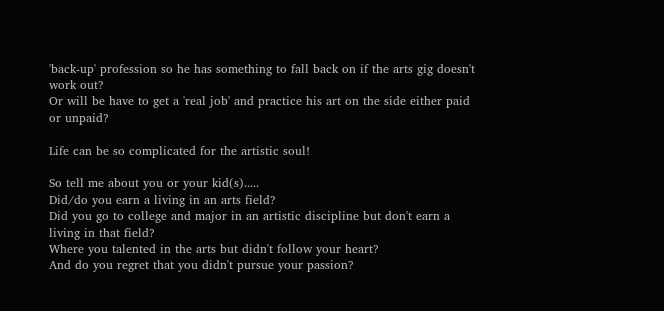'back-up' profession so he has something to fall back on if the arts gig doesn't work out?
Or will be have to get a 'real job' and practice his art on the side either paid or unpaid?

Life can be so complicated for the artistic soul!

So tell me about you or your kid(s).....
Did/do you earn a living in an arts field?
Did you go to college and major in an artistic discipline but don't earn a living in that field?
Where you talented in the arts but didn't follow your heart?
And do you regret that you didn't pursue your passion?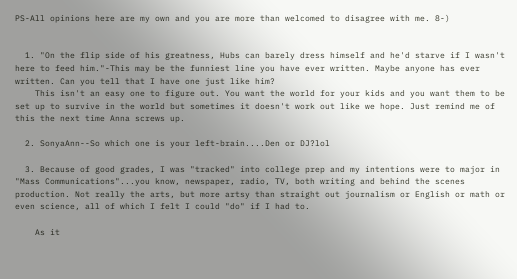PS-All opinions here are my own and you are more than welcomed to disagree with me. 8-)


  1. "On the flip side of his greatness, Hubs can barely dress himself and he'd starve if I wasn't here to feed him."-This may be the funniest line you have ever written. Maybe anyone has ever written. Can you tell that I have one just like him?
    This isn't an easy one to figure out. You want the world for your kids and you want them to be set up to survive in the world but sometimes it doesn't work out like we hope. Just remind me of this the next time Anna screws up.

  2. SonyaAnn--So which one is your left-brain....Den or DJ?lol

  3. Because of good grades, I was "tracked" into college prep and my intentions were to major in "Mass Communications"...you know, newspaper, radio, TV, both writing and behind the scenes production. Not really the arts, but more artsy than straight out journalism or English or math or even science, all of which I felt I could "do" if I had to.

    As it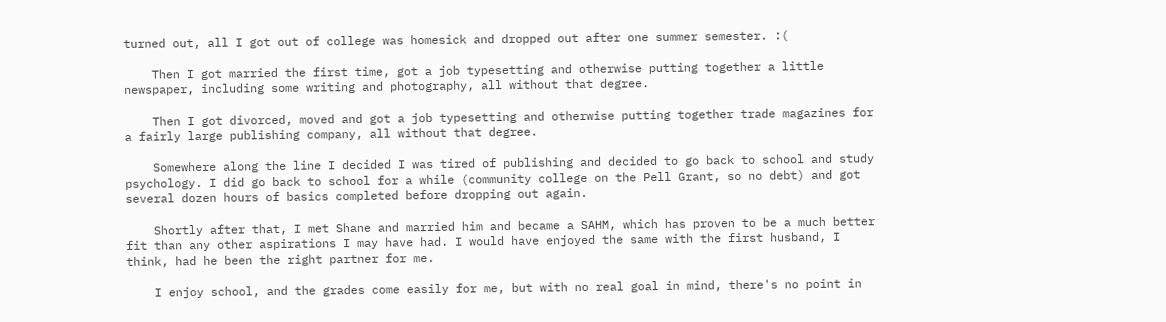turned out, all I got out of college was homesick and dropped out after one summer semester. :(

    Then I got married the first time, got a job typesetting and otherwise putting together a little newspaper, including some writing and photography, all without that degree.

    Then I got divorced, moved and got a job typesetting and otherwise putting together trade magazines for a fairly large publishing company, all without that degree.

    Somewhere along the line I decided I was tired of publishing and decided to go back to school and study psychology. I did go back to school for a while (community college on the Pell Grant, so no debt) and got several dozen hours of basics completed before dropping out again.

    Shortly after that, I met Shane and married him and became a SAHM, which has proven to be a much better fit than any other aspirations I may have had. I would have enjoyed the same with the first husband, I think, had he been the right partner for me.

    I enjoy school, and the grades come easily for me, but with no real goal in mind, there's no point in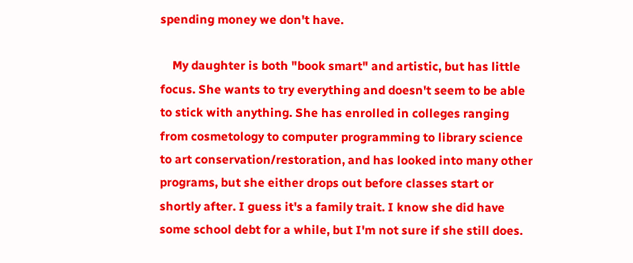spending money we don't have.

    My daughter is both "book smart" and artistic, but has little focus. She wants to try everything and doesn't seem to be able to stick with anything. She has enrolled in colleges ranging from cosmetology to computer programming to library science to art conservation/restoration, and has looked into many other programs, but she either drops out before classes start or shortly after. I guess it's a family trait. I know she did have some school debt for a while, but I'm not sure if she still does.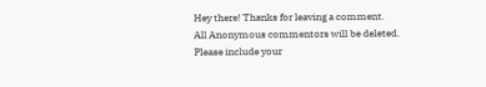Hey there! Thanks for leaving a comment.
All Anonymous commentors will be deleted.
Please include your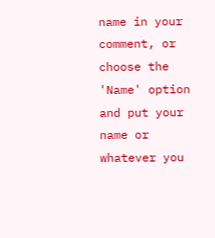name in your comment, or choose the 'Name' option and put your name or whatever you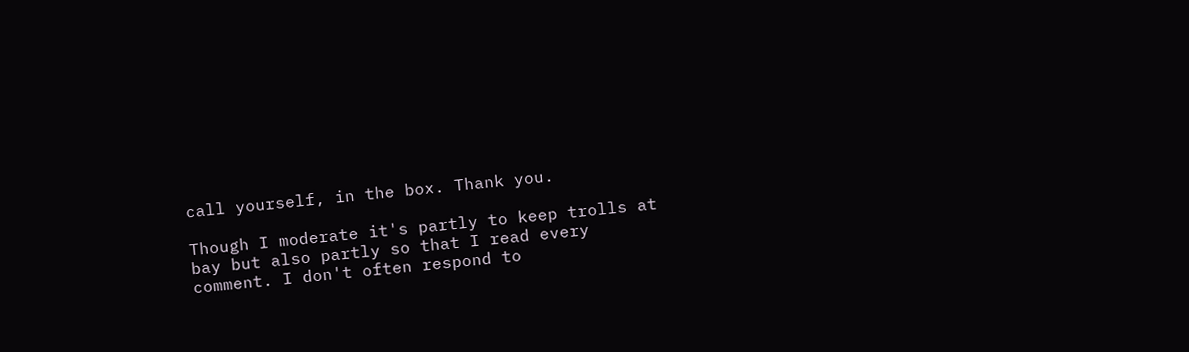call yourself, in the box. Thank you.

Though I moderate it's partly to keep trolls at bay but also partly so that I read every comment. I don't often respond to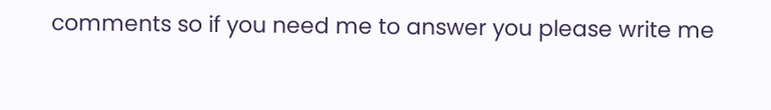comments so if you need me to answer you please write me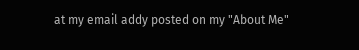at my email addy posted on my "About Me"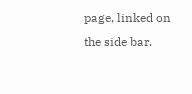page, linked on the side bar.